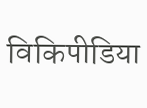विकिपीडिया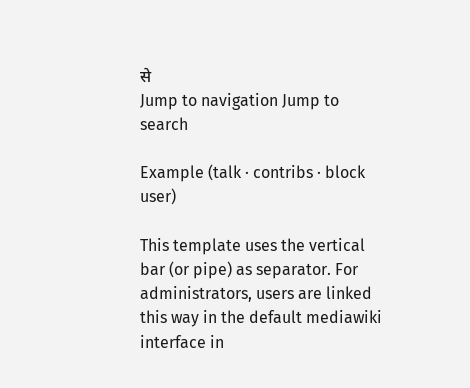से
Jump to navigation Jump to search

Example (talk · contribs · block user)

This template uses the vertical bar (or pipe) as separator. For administrators, users are linked this way in the default mediawiki interface in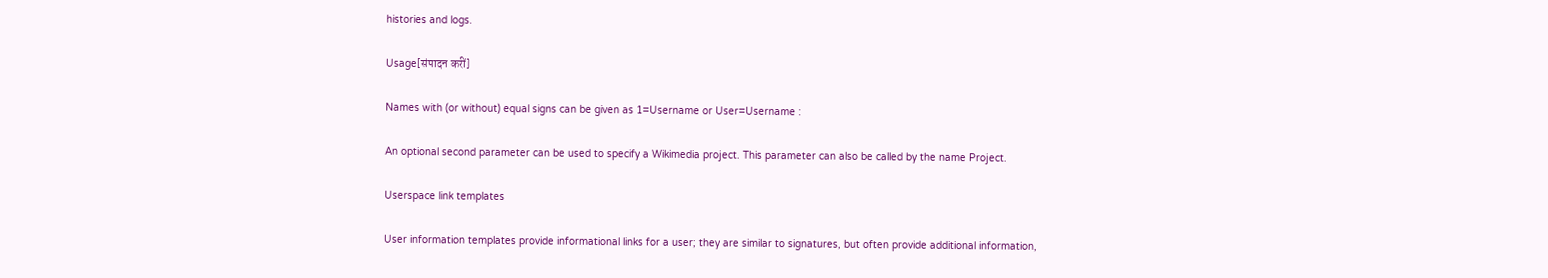histories and logs.

Usage[संपादन करीं]

Names with (or without) equal signs can be given as 1=Username or User=Username :

An optional second parameter can be used to specify a Wikimedia project. This parameter can also be called by the name Project.

Userspace link templates

User information templates provide informational links for a user; they are similar to signatures, but often provide additional information,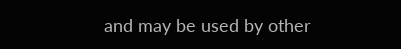and may be used by other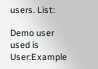users. List:

Demo user used is User:Example